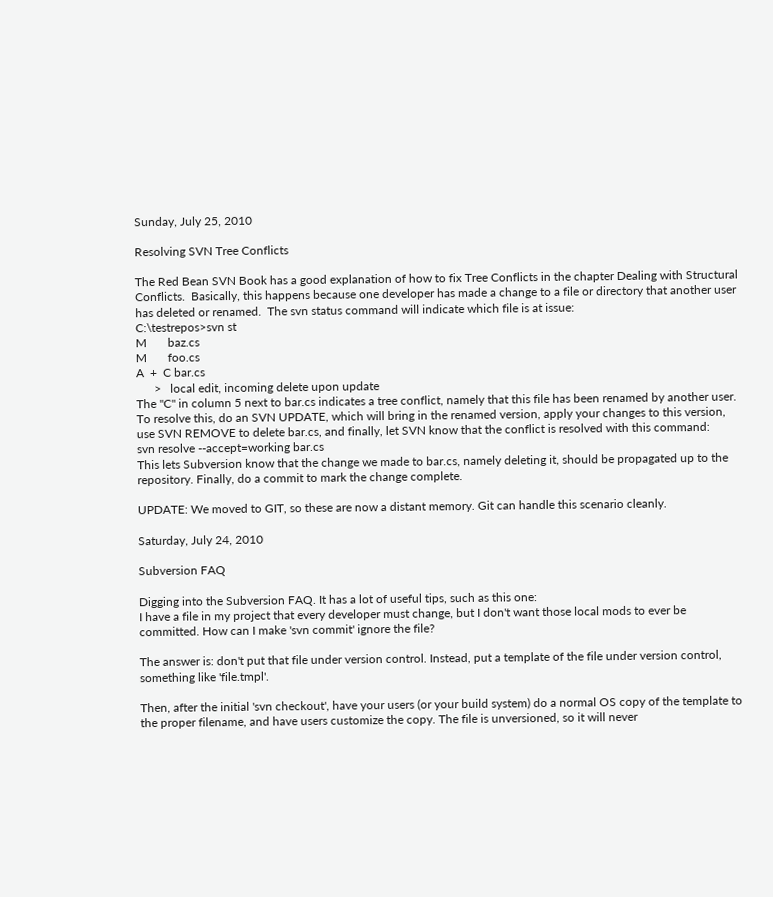Sunday, July 25, 2010

Resolving SVN Tree Conflicts

The Red Bean SVN Book has a good explanation of how to fix Tree Conflicts in the chapter Dealing with Structural Conflicts.  Basically, this happens because one developer has made a change to a file or directory that another user has deleted or renamed.  The svn status command will indicate which file is at issue:
C:\testrepos>svn st
M       baz.cs
M       foo.cs
A  +  C bar.cs
      >   local edit, incoming delete upon update
The "C" in column 5 next to bar.cs indicates a tree conflict, namely that this file has been renamed by another user.
To resolve this, do an SVN UPDATE, which will bring in the renamed version, apply your changes to this version, use SVN REMOVE to delete bar.cs, and finally, let SVN know that the conflict is resolved with this command:
svn resolve --accept=working bar.cs
This lets Subversion know that the change we made to bar.cs, namely deleting it, should be propagated up to the repository. Finally, do a commit to mark the change complete.

UPDATE: We moved to GIT, so these are now a distant memory. Git can handle this scenario cleanly.

Saturday, July 24, 2010

Subversion FAQ

Digging into the Subversion FAQ. It has a lot of useful tips, such as this one:
I have a file in my project that every developer must change, but I don't want those local mods to ever be committed. How can I make 'svn commit' ignore the file?

The answer is: don't put that file under version control. Instead, put a template of the file under version control, something like 'file.tmpl'.

Then, after the initial 'svn checkout', have your users (or your build system) do a normal OS copy of the template to the proper filename, and have users customize the copy. The file is unversioned, so it will never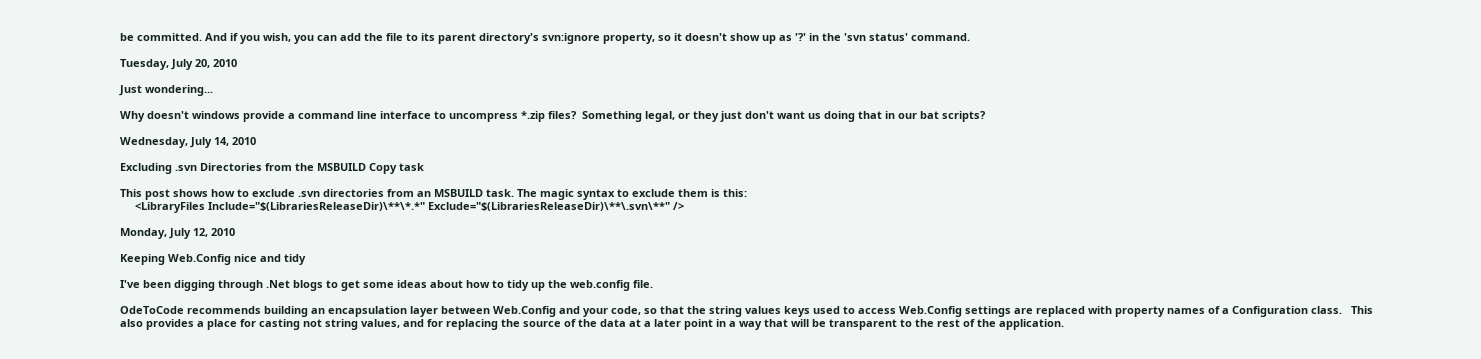be committed. And if you wish, you can add the file to its parent directory's svn:ignore property, so it doesn't show up as '?' in the 'svn status' command.

Tuesday, July 20, 2010

Just wondering...

Why doesn't windows provide a command line interface to uncompress *.zip files?  Something legal, or they just don't want us doing that in our bat scripts?

Wednesday, July 14, 2010

Excluding .svn Directories from the MSBUILD Copy task

This post shows how to exclude .svn directories from an MSBUILD task. The magic syntax to exclude them is this:
     <LibraryFiles Include="$(LibrariesReleaseDir)\**\*.*" Exclude="$(LibrariesReleaseDir)\**\.svn\**" />

Monday, July 12, 2010

Keeping Web.Config nice and tidy

I've been digging through .Net blogs to get some ideas about how to tidy up the web.config file.

OdeToCode recommends building an encapsulation layer between Web.Config and your code, so that the string values keys used to access Web.Config settings are replaced with property names of a Configuration class.   This also provides a place for casting not string values, and for replacing the source of the data at a later point in a way that will be transparent to the rest of the application.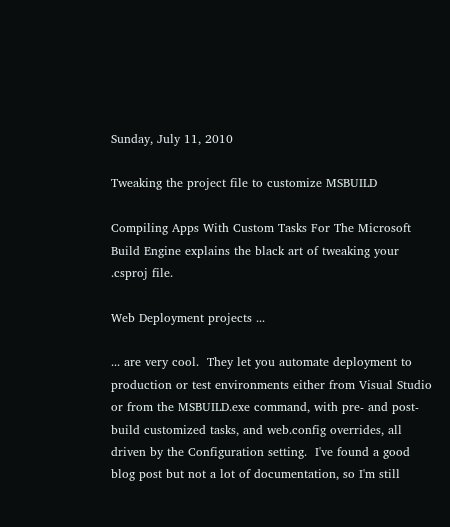Sunday, July 11, 2010

Tweaking the project file to customize MSBUILD

Compiling Apps With Custom Tasks For The Microsoft Build Engine explains the black art of tweaking your .csproj file.

Web Deployment projects ...

... are very cool.  They let you automate deployment to production or test environments either from Visual Studio or from the MSBUILD.exe command, with pre- and post- build customized tasks, and web.config overrides, all driven by the Configuration setting.  I've found a good blog post but not a lot of documentation, so I'm still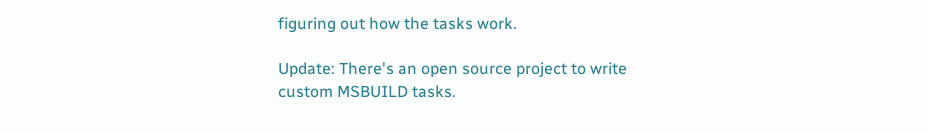figuring out how the tasks work.

Update: There's an open source project to write custom MSBUILD tasks.